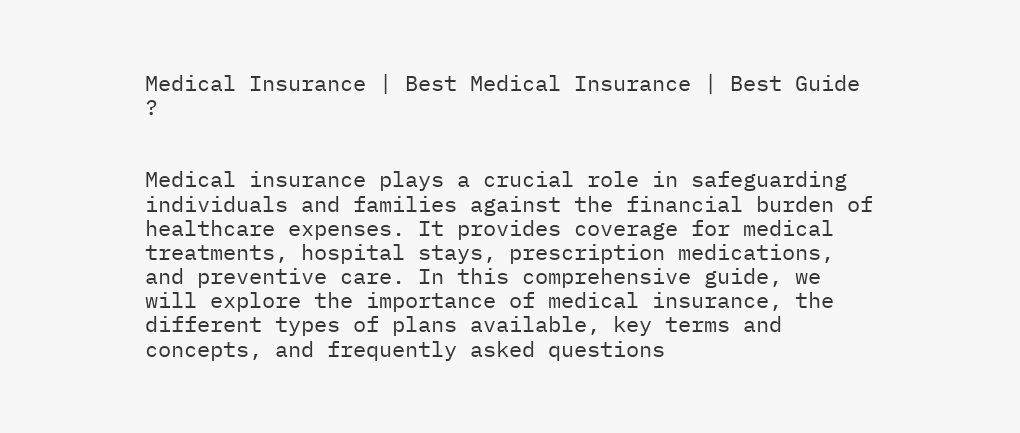Medical Insurance | Best Medical Insurance | Best Guide ?


Medical insurance plays a crucial role in safeguarding individuals and families against the financial burden of healthcare expenses. It provides coverage for medical treatments, hospital stays, prescription medications, and preventive care. In this comprehensive guide, we will explore the importance of medical insurance, the different types of plans available, key terms and concepts, and frequently asked questions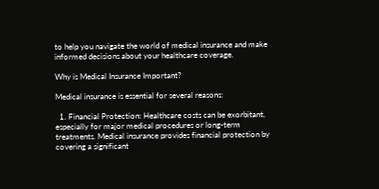to help you navigate the world of medical insurance and make informed decisions about your healthcare coverage.

Why is Medical Insurance Important?

Medical insurance is essential for several reasons:

  1. Financial Protection: Healthcare costs can be exorbitant, especially for major medical procedures or long-term treatments. Medical insurance provides financial protection by covering a significant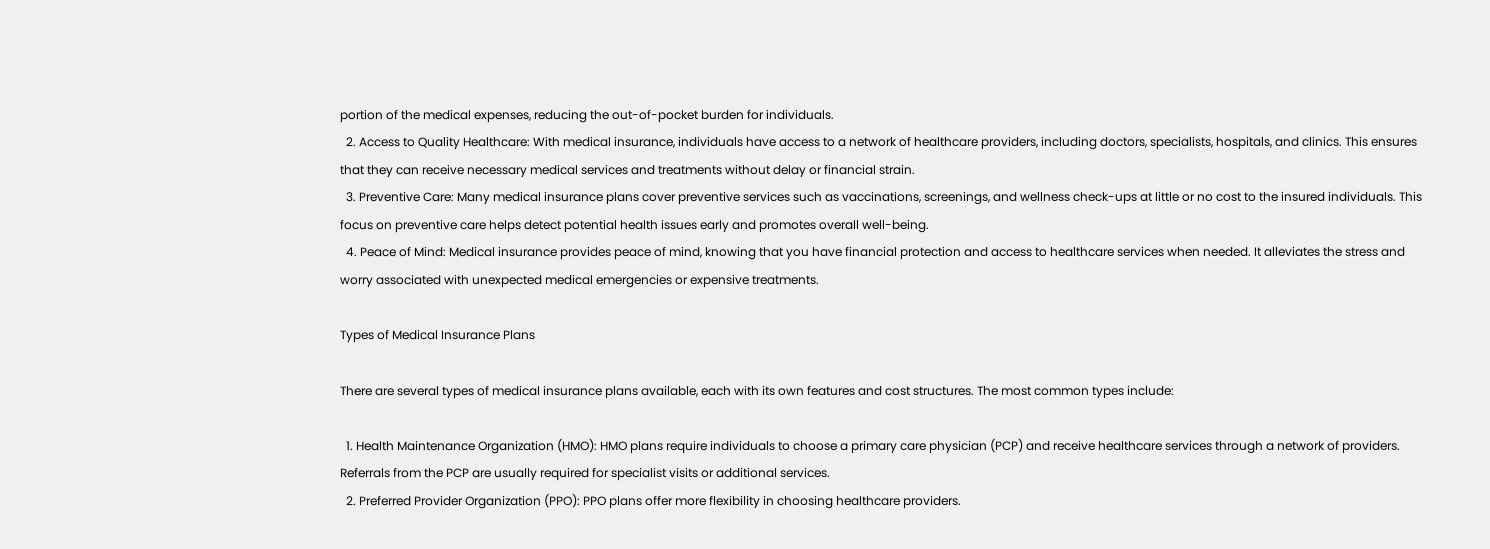portion of the medical expenses, reducing the out-of-pocket burden for individuals.
  2. Access to Quality Healthcare: With medical insurance, individuals have access to a network of healthcare providers, including doctors, specialists, hospitals, and clinics. This ensures that they can receive necessary medical services and treatments without delay or financial strain.
  3. Preventive Care: Many medical insurance plans cover preventive services such as vaccinations, screenings, and wellness check-ups at little or no cost to the insured individuals. This focus on preventive care helps detect potential health issues early and promotes overall well-being.
  4. Peace of Mind: Medical insurance provides peace of mind, knowing that you have financial protection and access to healthcare services when needed. It alleviates the stress and worry associated with unexpected medical emergencies or expensive treatments.

Types of Medical Insurance Plans

There are several types of medical insurance plans available, each with its own features and cost structures. The most common types include:

  1. Health Maintenance Organization (HMO): HMO plans require individuals to choose a primary care physician (PCP) and receive healthcare services through a network of providers. Referrals from the PCP are usually required for specialist visits or additional services.
  2. Preferred Provider Organization (PPO): PPO plans offer more flexibility in choosing healthcare providers.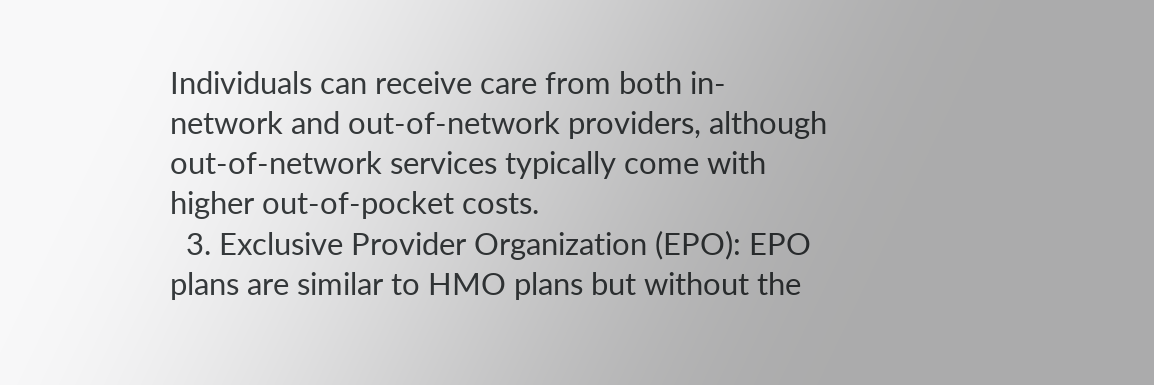Individuals can receive care from both in-network and out-of-network providers, although out-of-network services typically come with higher out-of-pocket costs.
  3. Exclusive Provider Organization (EPO): EPO plans are similar to HMO plans but without the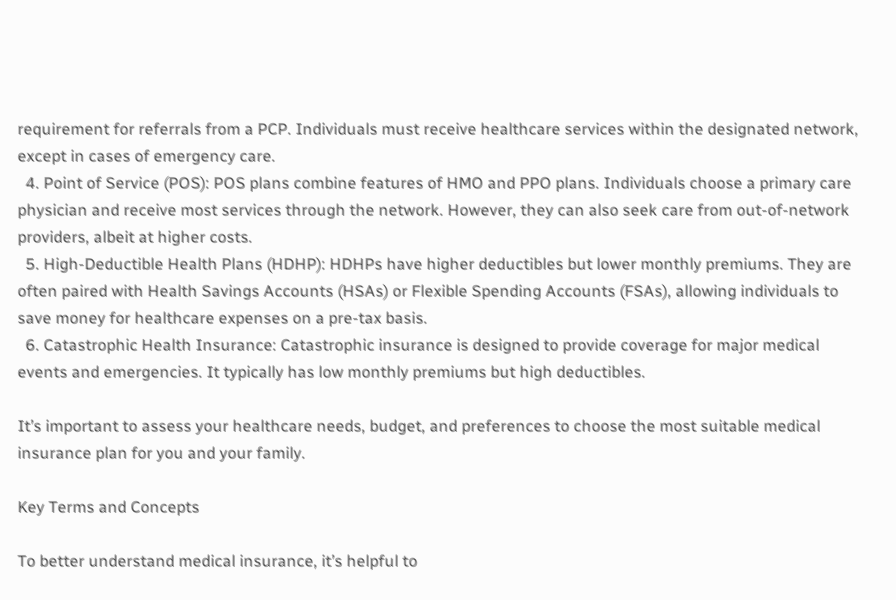requirement for referrals from a PCP. Individuals must receive healthcare services within the designated network, except in cases of emergency care.
  4. Point of Service (POS): POS plans combine features of HMO and PPO plans. Individuals choose a primary care physician and receive most services through the network. However, they can also seek care from out-of-network providers, albeit at higher costs.
  5. High-Deductible Health Plans (HDHP): HDHPs have higher deductibles but lower monthly premiums. They are often paired with Health Savings Accounts (HSAs) or Flexible Spending Accounts (FSAs), allowing individuals to save money for healthcare expenses on a pre-tax basis.
  6. Catastrophic Health Insurance: Catastrophic insurance is designed to provide coverage for major medical events and emergencies. It typically has low monthly premiums but high deductibles.

It’s important to assess your healthcare needs, budget, and preferences to choose the most suitable medical insurance plan for you and your family.

Key Terms and Concepts

To better understand medical insurance, it’s helpful to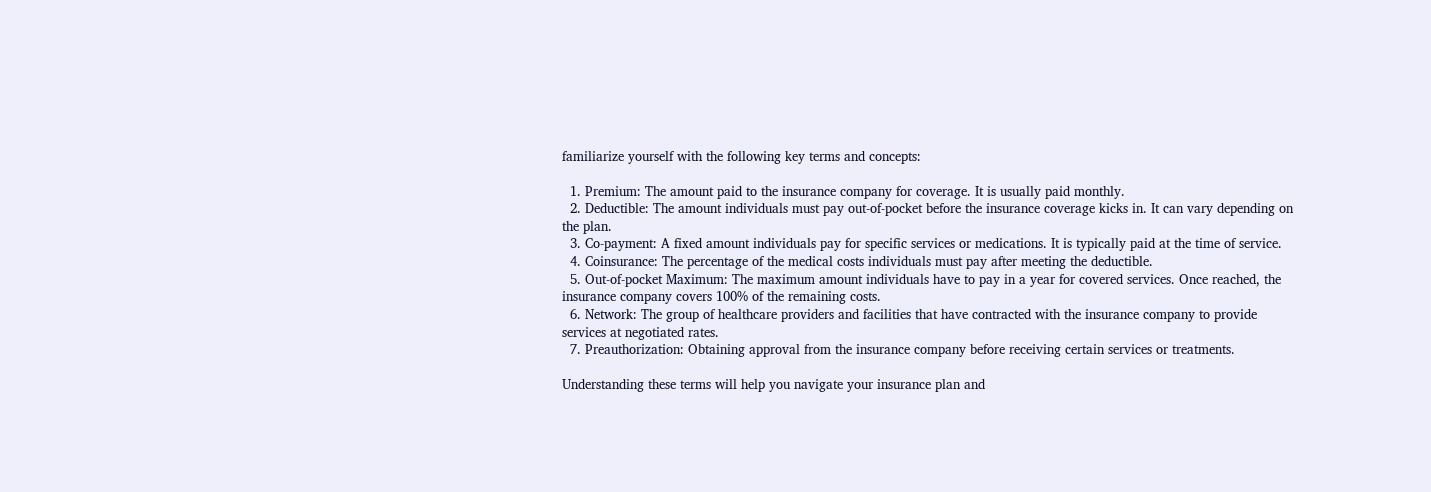familiarize yourself with the following key terms and concepts:

  1. Premium: The amount paid to the insurance company for coverage. It is usually paid monthly.
  2. Deductible: The amount individuals must pay out-of-pocket before the insurance coverage kicks in. It can vary depending on the plan.
  3. Co-payment: A fixed amount individuals pay for specific services or medications. It is typically paid at the time of service.
  4. Coinsurance: The percentage of the medical costs individuals must pay after meeting the deductible.
  5. Out-of-pocket Maximum: The maximum amount individuals have to pay in a year for covered services. Once reached, the insurance company covers 100% of the remaining costs.
  6. Network: The group of healthcare providers and facilities that have contracted with the insurance company to provide services at negotiated rates.
  7. Preauthorization: Obtaining approval from the insurance company before receiving certain services or treatments.

Understanding these terms will help you navigate your insurance plan and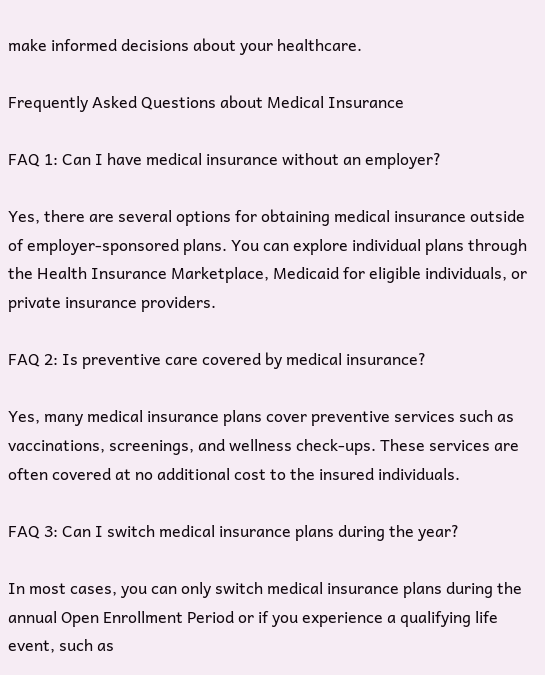make informed decisions about your healthcare.

Frequently Asked Questions about Medical Insurance

FAQ 1: Can I have medical insurance without an employer?

Yes, there are several options for obtaining medical insurance outside of employer-sponsored plans. You can explore individual plans through the Health Insurance Marketplace, Medicaid for eligible individuals, or private insurance providers.

FAQ 2: Is preventive care covered by medical insurance?

Yes, many medical insurance plans cover preventive services such as vaccinations, screenings, and wellness check-ups. These services are often covered at no additional cost to the insured individuals.

FAQ 3: Can I switch medical insurance plans during the year?

In most cases, you can only switch medical insurance plans during the annual Open Enrollment Period or if you experience a qualifying life event, such as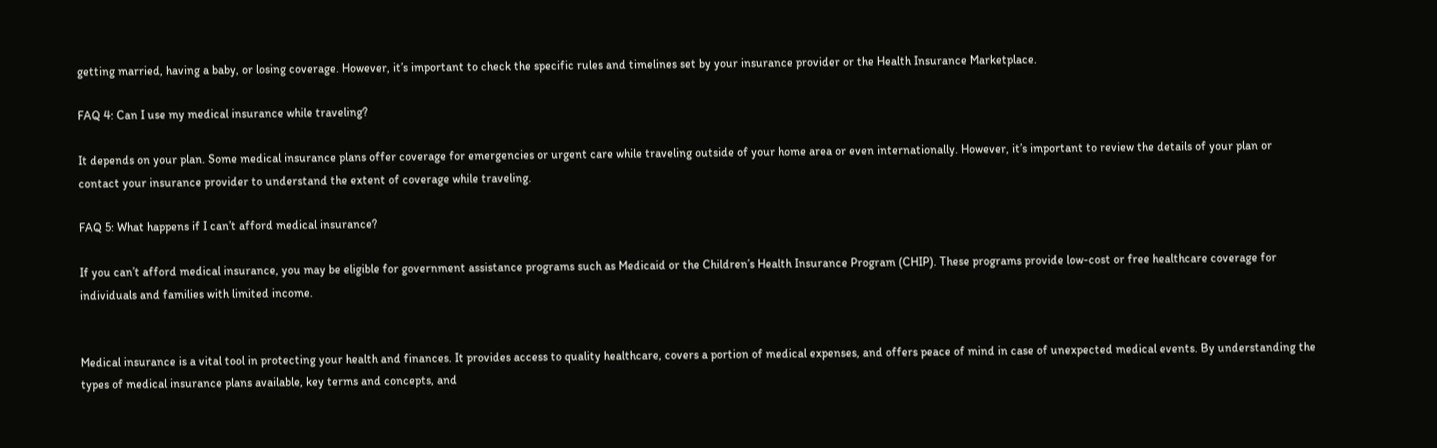getting married, having a baby, or losing coverage. However, it’s important to check the specific rules and timelines set by your insurance provider or the Health Insurance Marketplace.

FAQ 4: Can I use my medical insurance while traveling?

It depends on your plan. Some medical insurance plans offer coverage for emergencies or urgent care while traveling outside of your home area or even internationally. However, it’s important to review the details of your plan or contact your insurance provider to understand the extent of coverage while traveling.

FAQ 5: What happens if I can’t afford medical insurance?

If you can’t afford medical insurance, you may be eligible for government assistance programs such as Medicaid or the Children’s Health Insurance Program (CHIP). These programs provide low-cost or free healthcare coverage for individuals and families with limited income.


Medical insurance is a vital tool in protecting your health and finances. It provides access to quality healthcare, covers a portion of medical expenses, and offers peace of mind in case of unexpected medical events. By understanding the types of medical insurance plans available, key terms and concepts, and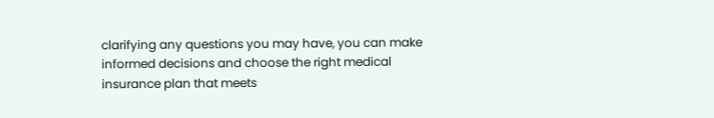clarifying any questions you may have, you can make informed decisions and choose the right medical insurance plan that meets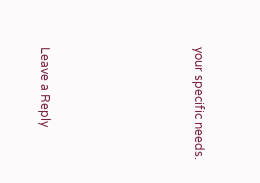your specific needs.





Leave a Reply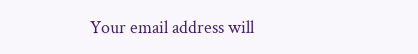Your email address will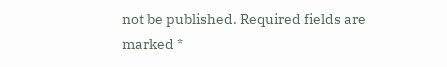not be published. Required fields are marked *